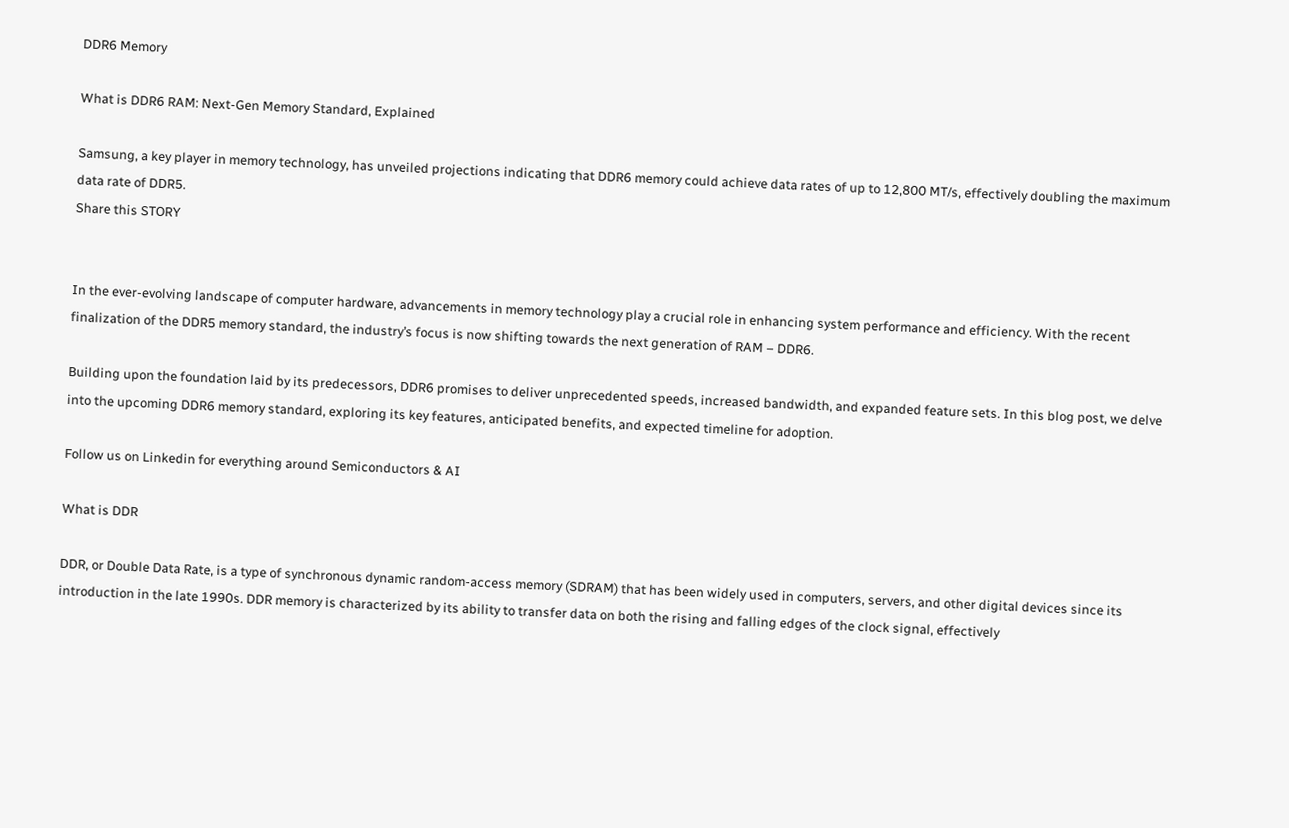DDR6 Memory

What is DDR6 RAM: Next-Gen Memory Standard, Explained

Samsung, a key player in memory technology, has unveiled projections indicating that DDR6 memory could achieve data rates of up to 12,800 MT/s, effectively doubling the maximum data rate of DDR5.
Share this STORY


In the ever-evolving landscape of computer hardware, advancements in memory technology play a crucial role in enhancing system performance and efficiency. With the recent finalization of the DDR5 memory standard, the industry’s focus is now shifting towards the next generation of RAM – DDR6.

Building upon the foundation laid by its predecessors, DDR6 promises to deliver unprecedented speeds, increased bandwidth, and expanded feature sets. In this blog post, we delve into the upcoming DDR6 memory standard, exploring its key features, anticipated benefits, and expected timeline for adoption.

Follow us on Linkedin for everything around Semiconductors & AI

What is DDR

DDR, or Double Data Rate, is a type of synchronous dynamic random-access memory (SDRAM) that has been widely used in computers, servers, and other digital devices since its introduction in the late 1990s. DDR memory is characterized by its ability to transfer data on both the rising and falling edges of the clock signal, effectively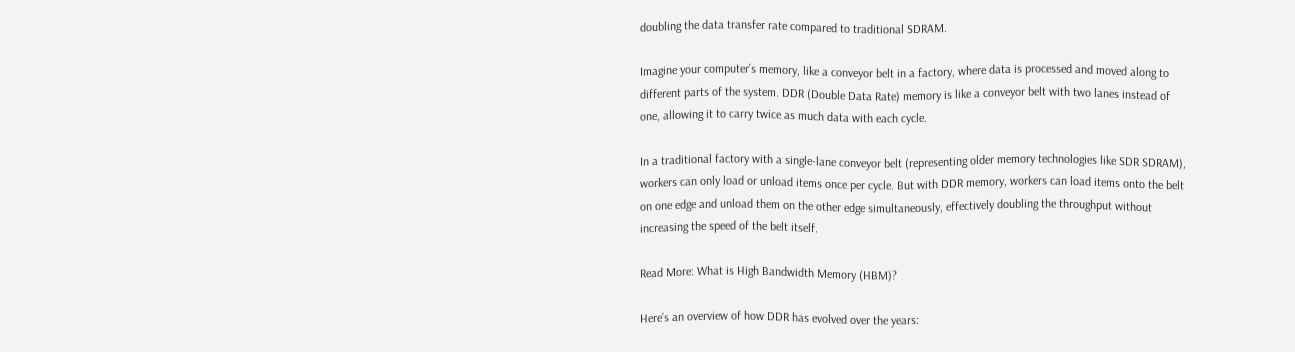doubling the data transfer rate compared to traditional SDRAM.

Imagine your computer’s memory, like a conveyor belt in a factory, where data is processed and moved along to different parts of the system. DDR (Double Data Rate) memory is like a conveyor belt with two lanes instead of one, allowing it to carry twice as much data with each cycle.

In a traditional factory with a single-lane conveyor belt (representing older memory technologies like SDR SDRAM), workers can only load or unload items once per cycle. But with DDR memory, workers can load items onto the belt on one edge and unload them on the other edge simultaneously, effectively doubling the throughput without increasing the speed of the belt itself.

Read More: What is High Bandwidth Memory (HBM)?

Here’s an overview of how DDR has evolved over the years: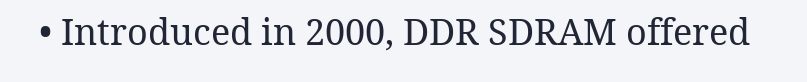• Introduced in 2000, DDR SDRAM offered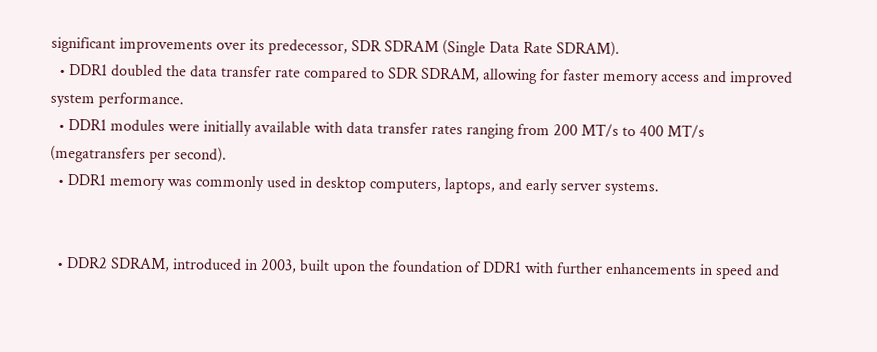significant improvements over its predecessor, SDR SDRAM (Single Data Rate SDRAM).
  • DDR1 doubled the data transfer rate compared to SDR SDRAM, allowing for faster memory access and improved system performance.
  • DDR1 modules were initially available with data transfer rates ranging from 200 MT/s to 400 MT/s (megatransfers per second).
  • DDR1 memory was commonly used in desktop computers, laptops, and early server systems.


  • DDR2 SDRAM, introduced in 2003, built upon the foundation of DDR1 with further enhancements in speed and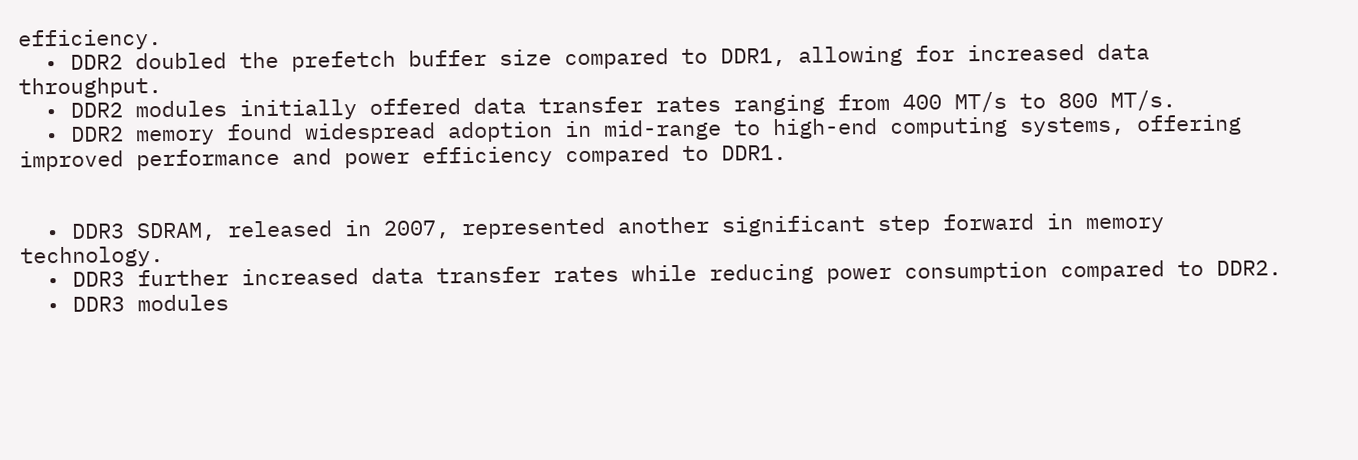efficiency.
  • DDR2 doubled the prefetch buffer size compared to DDR1, allowing for increased data throughput.
  • DDR2 modules initially offered data transfer rates ranging from 400 MT/s to 800 MT/s.
  • DDR2 memory found widespread adoption in mid-range to high-end computing systems, offering improved performance and power efficiency compared to DDR1.


  • DDR3 SDRAM, released in 2007, represented another significant step forward in memory technology.
  • DDR3 further increased data transfer rates while reducing power consumption compared to DDR2.
  • DDR3 modules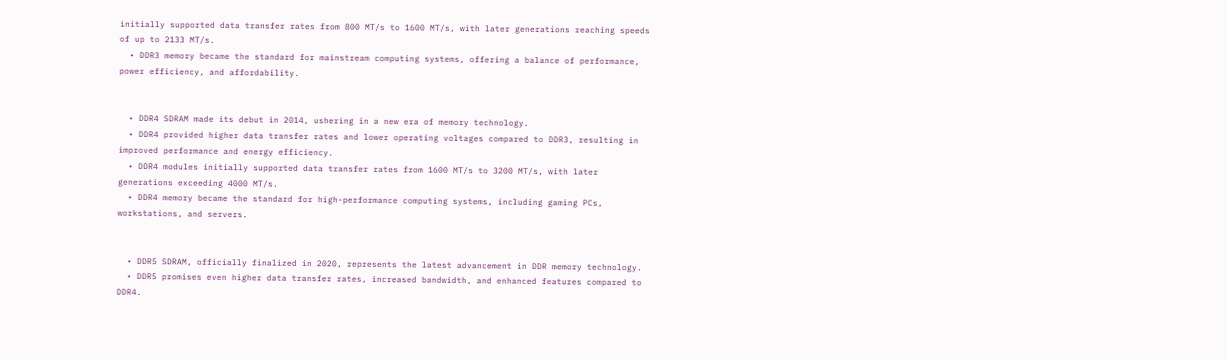initially supported data transfer rates from 800 MT/s to 1600 MT/s, with later generations reaching speeds of up to 2133 MT/s.
  • DDR3 memory became the standard for mainstream computing systems, offering a balance of performance, power efficiency, and affordability.


  • DDR4 SDRAM made its debut in 2014, ushering in a new era of memory technology.
  • DDR4 provided higher data transfer rates and lower operating voltages compared to DDR3, resulting in improved performance and energy efficiency.
  • DDR4 modules initially supported data transfer rates from 1600 MT/s to 3200 MT/s, with later generations exceeding 4000 MT/s.
  • DDR4 memory became the standard for high-performance computing systems, including gaming PCs, workstations, and servers.


  • DDR5 SDRAM, officially finalized in 2020, represents the latest advancement in DDR memory technology.
  • DDR5 promises even higher data transfer rates, increased bandwidth, and enhanced features compared to DDR4.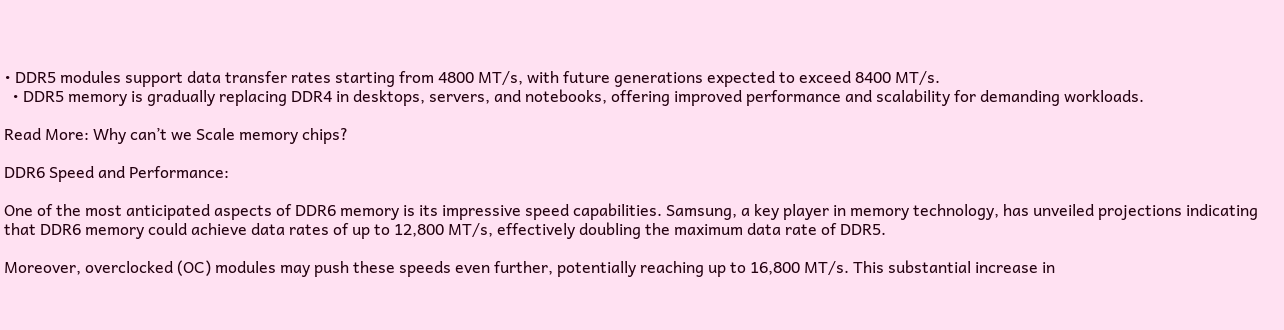• DDR5 modules support data transfer rates starting from 4800 MT/s, with future generations expected to exceed 8400 MT/s.
  • DDR5 memory is gradually replacing DDR4 in desktops, servers, and notebooks, offering improved performance and scalability for demanding workloads.

Read More: Why can’t we Scale memory chips?

DDR6 Speed and Performance:

One of the most anticipated aspects of DDR6 memory is its impressive speed capabilities. Samsung, a key player in memory technology, has unveiled projections indicating that DDR6 memory could achieve data rates of up to 12,800 MT/s, effectively doubling the maximum data rate of DDR5.

Moreover, overclocked (OC) modules may push these speeds even further, potentially reaching up to 16,800 MT/s. This substantial increase in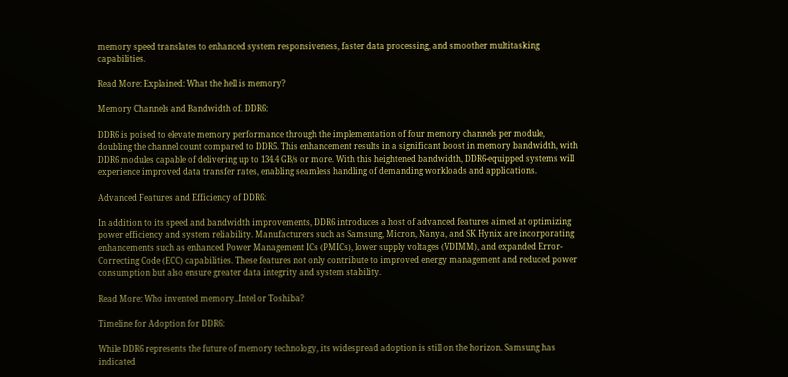memory speed translates to enhanced system responsiveness, faster data processing, and smoother multitasking capabilities.

Read More: Explained: What the hell is memory?

Memory Channels and Bandwidth of. DDR6:

DDR6 is poised to elevate memory performance through the implementation of four memory channels per module, doubling the channel count compared to DDR5. This enhancement results in a significant boost in memory bandwidth, with DDR6 modules capable of delivering up to 134.4 GB/s or more. With this heightened bandwidth, DDR6-equipped systems will experience improved data transfer rates, enabling seamless handling of demanding workloads and applications.

Advanced Features and Efficiency of DDR6:

In addition to its speed and bandwidth improvements, DDR6 introduces a host of advanced features aimed at optimizing power efficiency and system reliability. Manufacturers such as Samsung, Micron, Nanya, and SK Hynix are incorporating enhancements such as enhanced Power Management ICs (PMICs), lower supply voltages (VDIMM), and expanded Error-Correcting Code (ECC) capabilities. These features not only contribute to improved energy management and reduced power consumption but also ensure greater data integrity and system stability.

Read More: Who invented memory..Intel or Toshiba?

Timeline for Adoption for DDR6:

While DDR6 represents the future of memory technology, its widespread adoption is still on the horizon. Samsung has indicated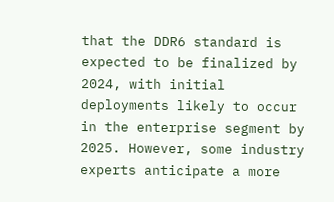that the DDR6 standard is expected to be finalized by 2024, with initial deployments likely to occur in the enterprise segment by 2025. However, some industry experts anticipate a more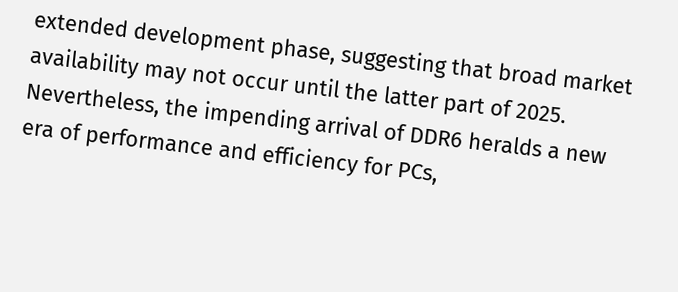extended development phase, suggesting that broad market availability may not occur until the latter part of 2025. Nevertheless, the impending arrival of DDR6 heralds a new era of performance and efficiency for PCs,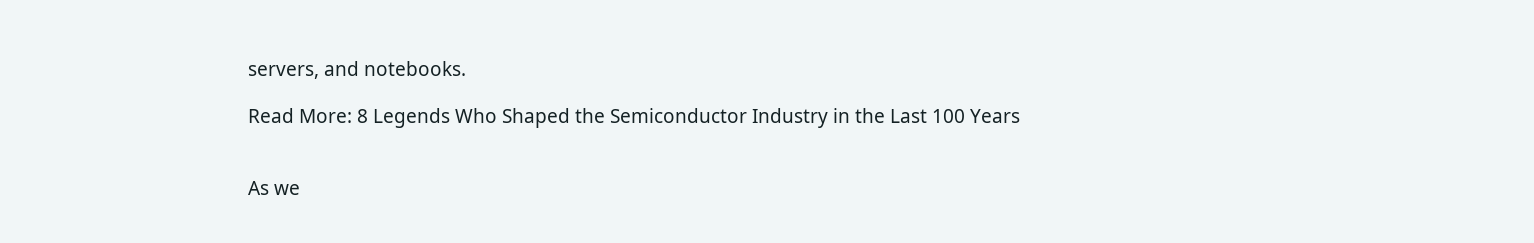servers, and notebooks.

Read More: 8 Legends Who Shaped the Semiconductor Industry in the Last 100 Years


As we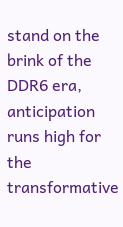stand on the brink of the DDR6 era, anticipation runs high for the transformative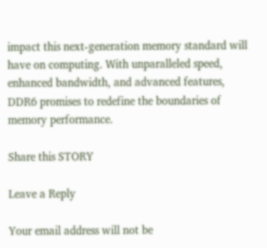impact this next-generation memory standard will have on computing. With unparalleled speed, enhanced bandwidth, and advanced features, DDR6 promises to redefine the boundaries of memory performance.

Share this STORY

Leave a Reply

Your email address will not be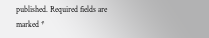published. Required fields are marked *